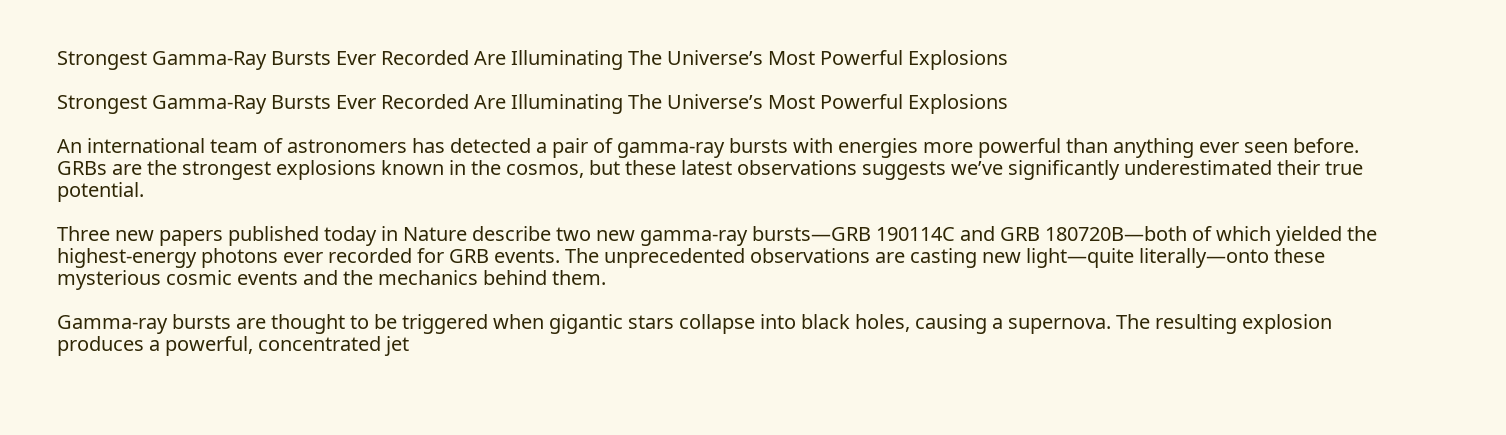Strongest Gamma-Ray Bursts Ever Recorded Are Illuminating The Universe’s Most Powerful Explosions

Strongest Gamma-Ray Bursts Ever Recorded Are Illuminating The Universe’s Most Powerful Explosions

An international team of astronomers has detected a pair of gamma-ray bursts with energies more powerful than anything ever seen before. GRBs are the strongest explosions known in the cosmos, but these latest observations suggests we’ve significantly underestimated their true potential.

Three new papers published today in Nature describe two new gamma-ray bursts—GRB 190114C and GRB 180720B—both of which yielded the highest-energy photons ever recorded for GRB events. The unprecedented observations are casting new light—quite literally—onto these mysterious cosmic events and the mechanics behind them.

Gamma-ray bursts are thought to be triggered when gigantic stars collapse into black holes, causing a supernova. The resulting explosion produces a powerful, concentrated jet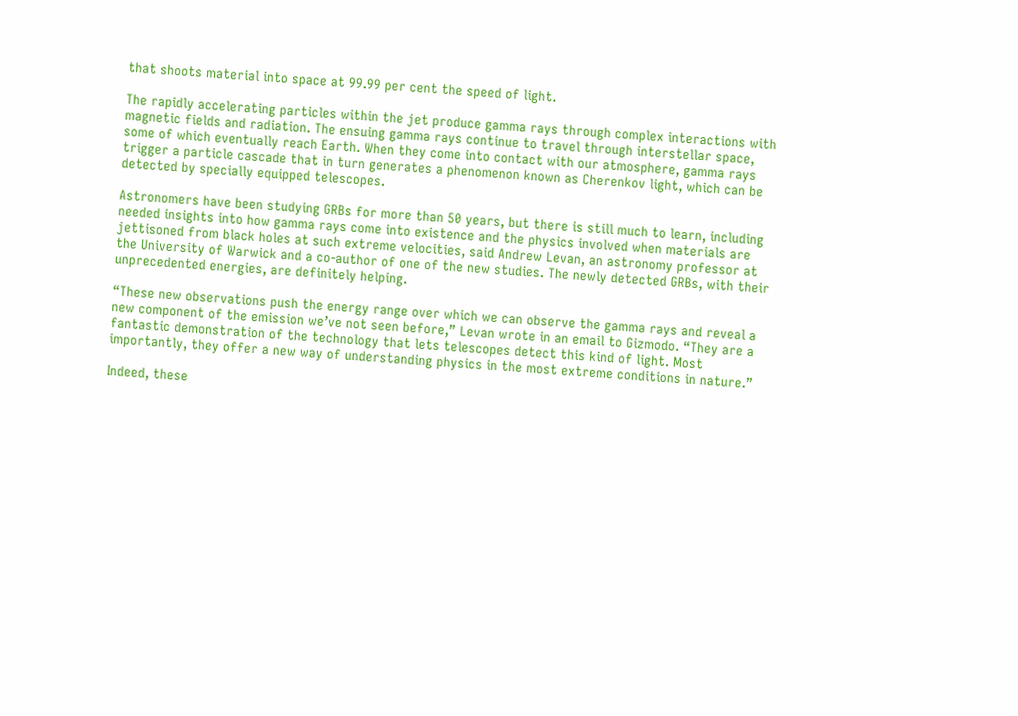that shoots material into space at 99.99 per cent the speed of light.

The rapidly accelerating particles within the jet produce gamma rays through complex interactions with magnetic fields and radiation. The ensuing gamma rays continue to travel through interstellar space, some of which eventually reach Earth. When they come into contact with our atmosphere, gamma rays trigger a particle cascade that in turn generates a phenomenon known as Cherenkov light, which can be detected by specially equipped telescopes.

Astronomers have been studying GRBs for more than 50 years, but there is still much to learn, including needed insights into how gamma rays come into existence and the physics involved when materials are jettisoned from black holes at such extreme velocities, said Andrew Levan, an astronomy professor at the University of Warwick and a co-author of one of the new studies. The newly detected GRBs, with their unprecedented energies, are definitely helping.

“These new observations push the energy range over which we can observe the gamma rays and reveal a new component of the emission we’ve not seen before,” Levan wrote in an email to Gizmodo. “They are a fantastic demonstration of the technology that lets telescopes detect this kind of light. Most importantly, they offer a new way of understanding physics in the most extreme conditions in nature.”

Indeed, these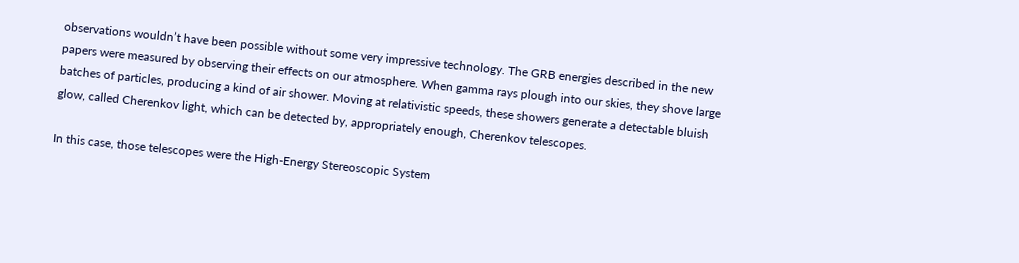observations wouldn’t have been possible without some very impressive technology. The GRB energies described in the new papers were measured by observing their effects on our atmosphere. When gamma rays plough into our skies, they shove large batches of particles, producing a kind of air shower. Moving at relativistic speeds, these showers generate a detectable bluish glow, called Cherenkov light, which can be detected by, appropriately enough, Cherenkov telescopes.

In this case, those telescopes were the High-Energy Stereoscopic System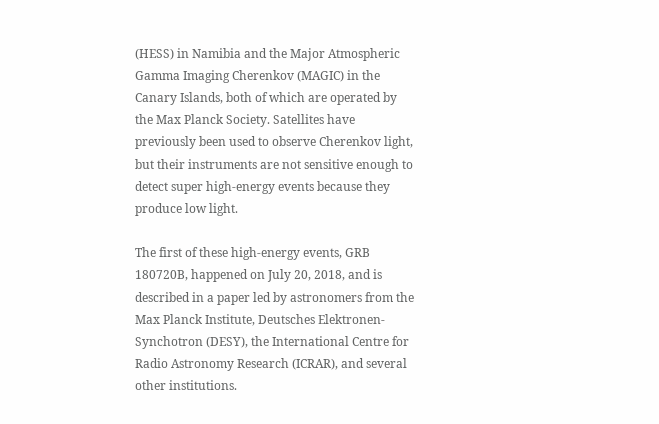(HESS) in Namibia and the Major Atmospheric Gamma Imaging Cherenkov (MAGIC) in the Canary Islands, both of which are operated by the Max Planck Society. Satellites have previously been used to observe Cherenkov light, but their instruments are not sensitive enough to detect super high-energy events because they produce low light.

The first of these high-energy events, GRB 180720B, happened on July 20, 2018, and is described in a paper led by astronomers from the Max Planck Institute, Deutsches Elektronen-Synchotron (DESY), the International Centre for Radio Astronomy Research (ICRAR), and several other institutions.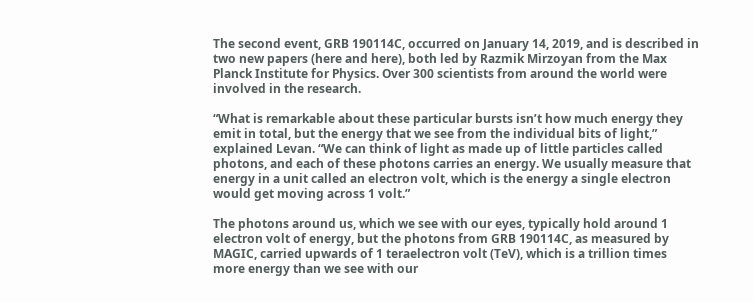The second event, GRB 190114C, occurred on January 14, 2019, and is described in two new papers (here and here), both led by Razmik Mirzoyan from the Max Planck Institute for Physics. Over 300 scientists from around the world were involved in the research.

“What is remarkable about these particular bursts isn’t how much energy they emit in total, but the energy that we see from the individual bits of light,” explained Levan. “We can think of light as made up of little particles called photons, and each of these photons carries an energy. We usually measure that energy in a unit called an electron volt, which is the energy a single electron would get moving across 1 volt.”

The photons around us, which we see with our eyes, typically hold around 1 electron volt of energy, but the photons from GRB 190114C, as measured by MAGIC, carried upwards of 1 teraelectron volt (TeV), which is a trillion times more energy than we see with our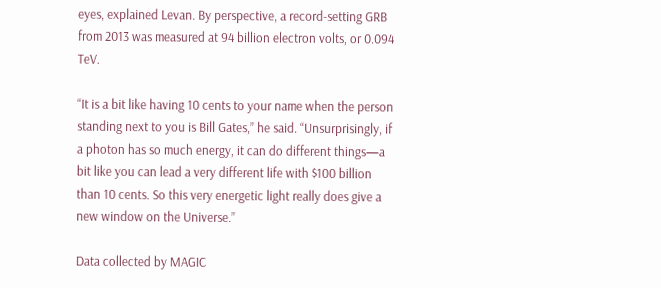eyes, explained Levan. By perspective, a record-setting GRB from 2013 was measured at 94 billion electron volts, or 0.094 TeV.

“It is a bit like having 10 cents to your name when the person standing next to you is Bill Gates,” he said. “Unsurprisingly, if a photon has so much energy, it can do different things—a bit like you can lead a very different life with $100 billion than 10 cents. So this very energetic light really does give a new window on the Universe.”

Data collected by MAGIC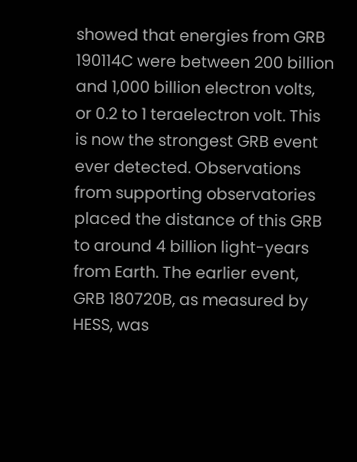showed that energies from GRB 190114C were between 200 billion and 1,000 billion electron volts, or 0.2 to 1 teraelectron volt. This is now the strongest GRB event ever detected. Observations from supporting observatories placed the distance of this GRB to around 4 billion light-years from Earth. The earlier event, GRB 180720B, as measured by HESS, was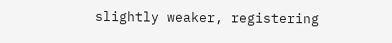slightly weaker, registering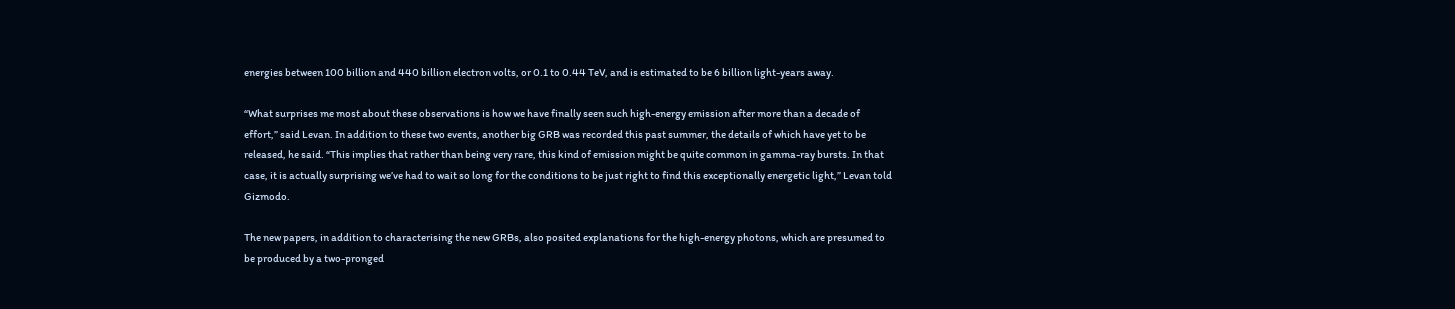energies between 100 billion and 440 billion electron volts, or 0.1 to 0.44 TeV, and is estimated to be 6 billion light-years away.

“What surprises me most about these observations is how we have finally seen such high-energy emission after more than a decade of effort,” said Levan. In addition to these two events, another big GRB was recorded this past summer, the details of which have yet to be released, he said. “This implies that rather than being very rare, this kind of emission might be quite common in gamma-ray bursts. In that case, it is actually surprising we’ve had to wait so long for the conditions to be just right to find this exceptionally energetic light,” Levan told Gizmodo.

The new papers, in addition to characterising the new GRBs, also posited explanations for the high-energy photons, which are presumed to be produced by a two-pronged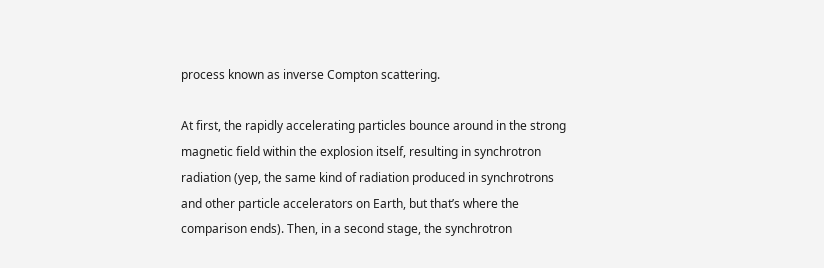process known as inverse Compton scattering.

At first, the rapidly accelerating particles bounce around in the strong magnetic field within the explosion itself, resulting in synchrotron radiation (yep, the same kind of radiation produced in synchrotrons and other particle accelerators on Earth, but that’s where the comparison ends). Then, in a second stage, the synchrotron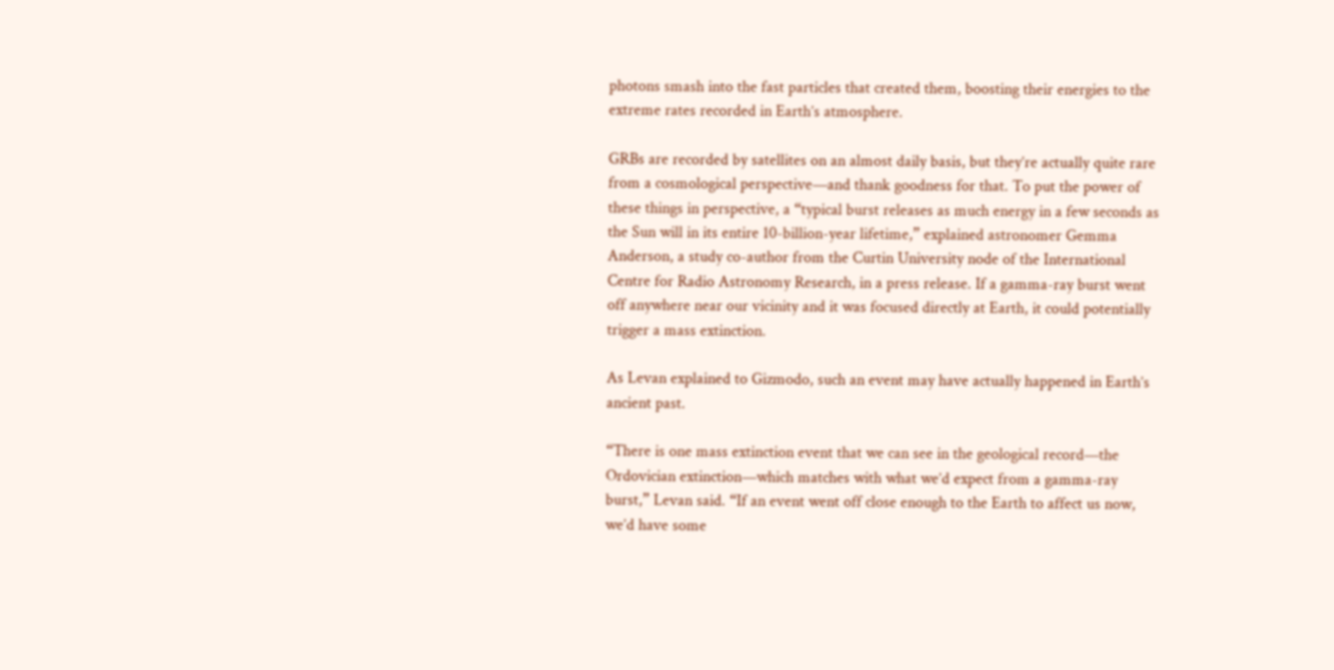photons smash into the fast particles that created them, boosting their energies to the extreme rates recorded in Earth’s atmosphere.

GRBs are recorded by satellites on an almost daily basis, but they’re actually quite rare from a cosmological perspective—and thank goodness for that. To put the power of these things in perspective, a “typical burst releases as much energy in a few seconds as the Sun will in its entire 10-billion-year lifetime,” explained astronomer Gemma Anderson, a study co-author from the Curtin University node of the International Centre for Radio Astronomy Research, in a press release. If a gamma-ray burst went off anywhere near our vicinity and it was focused directly at Earth, it could potentially trigger a mass extinction.

As Levan explained to Gizmodo, such an event may have actually happened in Earth’s ancient past.

“There is one mass extinction event that we can see in the geological record—the Ordovician extinction—which matches with what we’d expect from a gamma-ray burst,” Levan said. “If an event went off close enough to the Earth to affect us now, we’d have some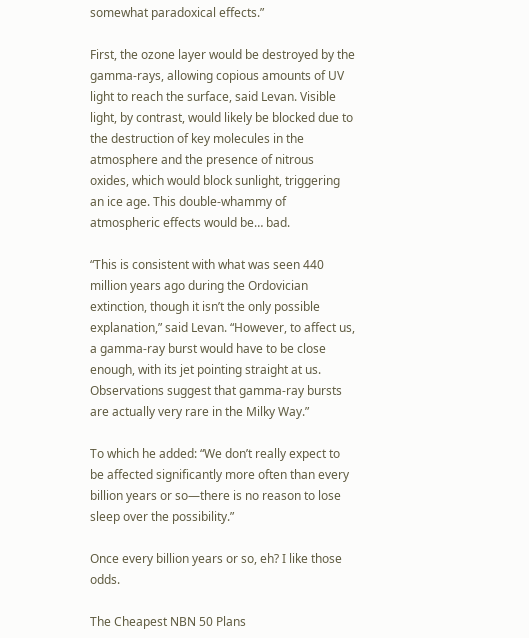somewhat paradoxical effects.”

First, the ozone layer would be destroyed by the gamma-rays, allowing copious amounts of UV light to reach the surface, said Levan. Visible light, by contrast, would likely be blocked due to the destruction of key molecules in the atmosphere and the presence of nitrous oxides, which would block sunlight, triggering an ice age. This double-whammy of atmospheric effects would be… bad.

“This is consistent with what was seen 440 million years ago during the Ordovician extinction, though it isn’t the only possible explanation,” said Levan. “However, to affect us, a gamma-ray burst would have to be close enough, with its jet pointing straight at us. Observations suggest that gamma-ray bursts are actually very rare in the Milky Way.”

To which he added: “We don’t really expect to be affected significantly more often than every billion years or so—there is no reason to lose sleep over the possibility.”

Once every billion years or so, eh? I like those odds.

The Cheapest NBN 50 Plans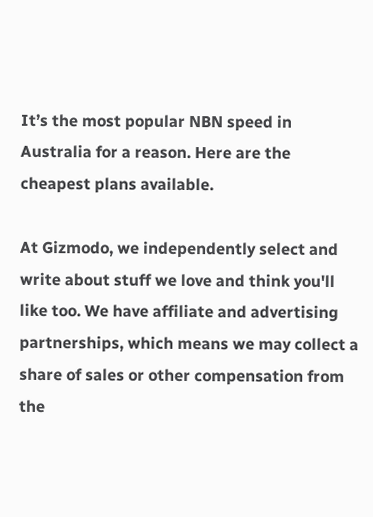It’s the most popular NBN speed in Australia for a reason. Here are the cheapest plans available.

At Gizmodo, we independently select and write about stuff we love and think you'll like too. We have affiliate and advertising partnerships, which means we may collect a share of sales or other compensation from the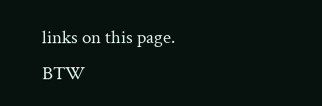links on this page. BTW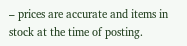– prices are accurate and items in stock at the time of posting.